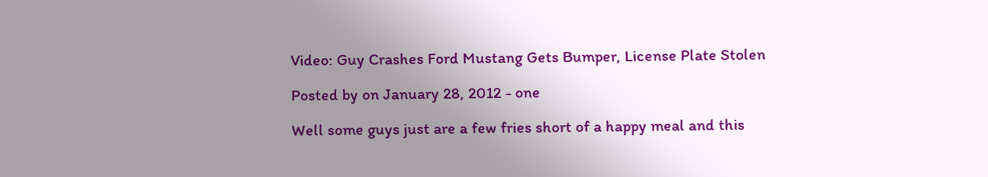Video: Guy Crashes Ford Mustang Gets Bumper, License Plate Stolen

Posted by on January 28, 2012 - one

Well some guys just are a few fries short of a happy meal and this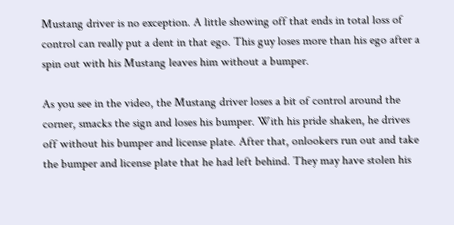Mustang driver is no exception. A little showing off that ends in total loss of control can really put a dent in that ego. This guy loses more than his ego after a spin out with his Mustang leaves him without a bumper.

As you see in the video, the Mustang driver loses a bit of control around the corner, smacks the sign and loses his bumper. With his pride shaken, he drives off without his bumper and license plate. After that, onlookers run out and take the bumper and license plate that he had left behind. They may have stolen his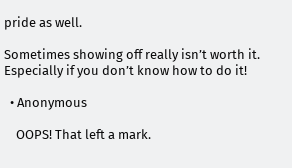pride as well.

Sometimes showing off really isn’t worth it. Especially if you don’t know how to do it!

  • Anonymous

    OOPS! That left a mark.